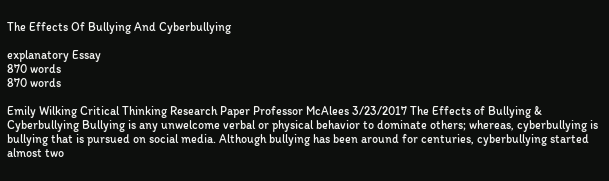The Effects Of Bullying And Cyberbullying

explanatory Essay
870 words
870 words

Emily Wilking Critical Thinking Research Paper Professor McAlees 3/23/2017 The Effects of Bullying & Cyberbullying Bullying is any unwelcome verbal or physical behavior to dominate others; whereas, cyberbullying is bullying that is pursued on social media. Although bullying has been around for centuries, cyberbullying started almost two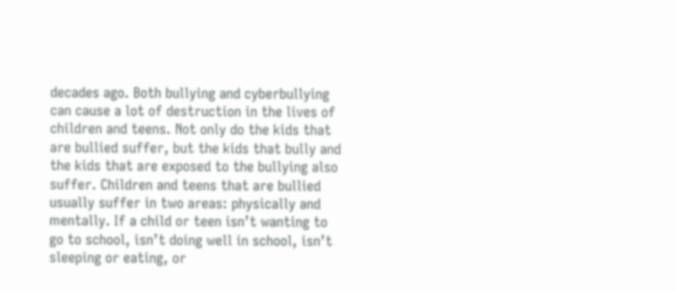decades ago. Both bullying and cyberbullying can cause a lot of destruction in the lives of children and teens. Not only do the kids that are bullied suffer, but the kids that bully and the kids that are exposed to the bullying also suffer. Children and teens that are bullied usually suffer in two areas: physically and mentally. If a child or teen isn’t wanting to go to school, isn’t doing well in school, isn’t sleeping or eating, or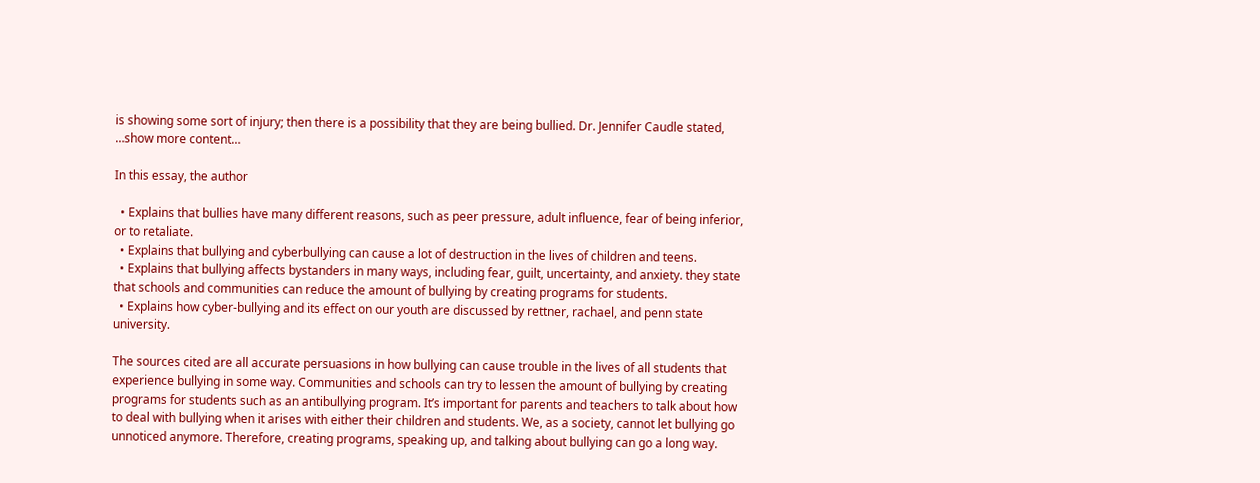is showing some sort of injury; then there is a possibility that they are being bullied. Dr. Jennifer Caudle stated, …show more content…

In this essay, the author

  • Explains that bullies have many different reasons, such as peer pressure, adult influence, fear of being inferior, or to retaliate.
  • Explains that bullying and cyberbullying can cause a lot of destruction in the lives of children and teens.
  • Explains that bullying affects bystanders in many ways, including fear, guilt, uncertainty, and anxiety. they state that schools and communities can reduce the amount of bullying by creating programs for students.
  • Explains how cyber-bullying and its effect on our youth are discussed by rettner, rachael, and penn state university.

The sources cited are all accurate persuasions in how bullying can cause trouble in the lives of all students that experience bullying in some way. Communities and schools can try to lessen the amount of bullying by creating programs for students such as an antibullying program. It’s important for parents and teachers to talk about how to deal with bullying when it arises with either their children and students. We, as a society, cannot let bullying go unnoticed anymore. Therefore, creating programs, speaking up, and talking about bullying can go a long way.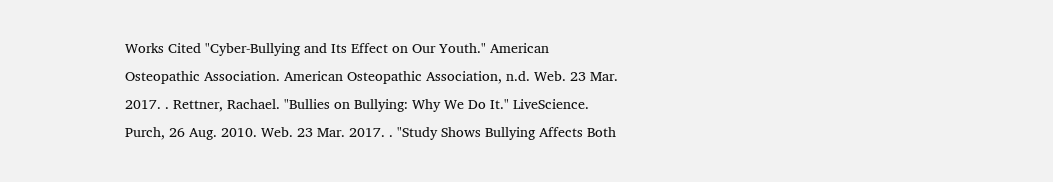Works Cited "Cyber-Bullying and Its Effect on Our Youth." American Osteopathic Association. American Osteopathic Association, n.d. Web. 23 Mar. 2017. . Rettner, Rachael. "Bullies on Bullying: Why We Do It." LiveScience. Purch, 26 Aug. 2010. Web. 23 Mar. 2017. . "Study Shows Bullying Affects Both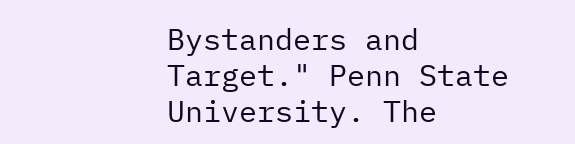Bystanders and Target." Penn State University. The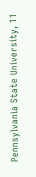Pennsylvania State University, 11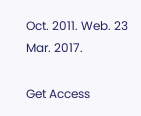Oct. 2011. Web. 23 Mar. 2017.

Get Access